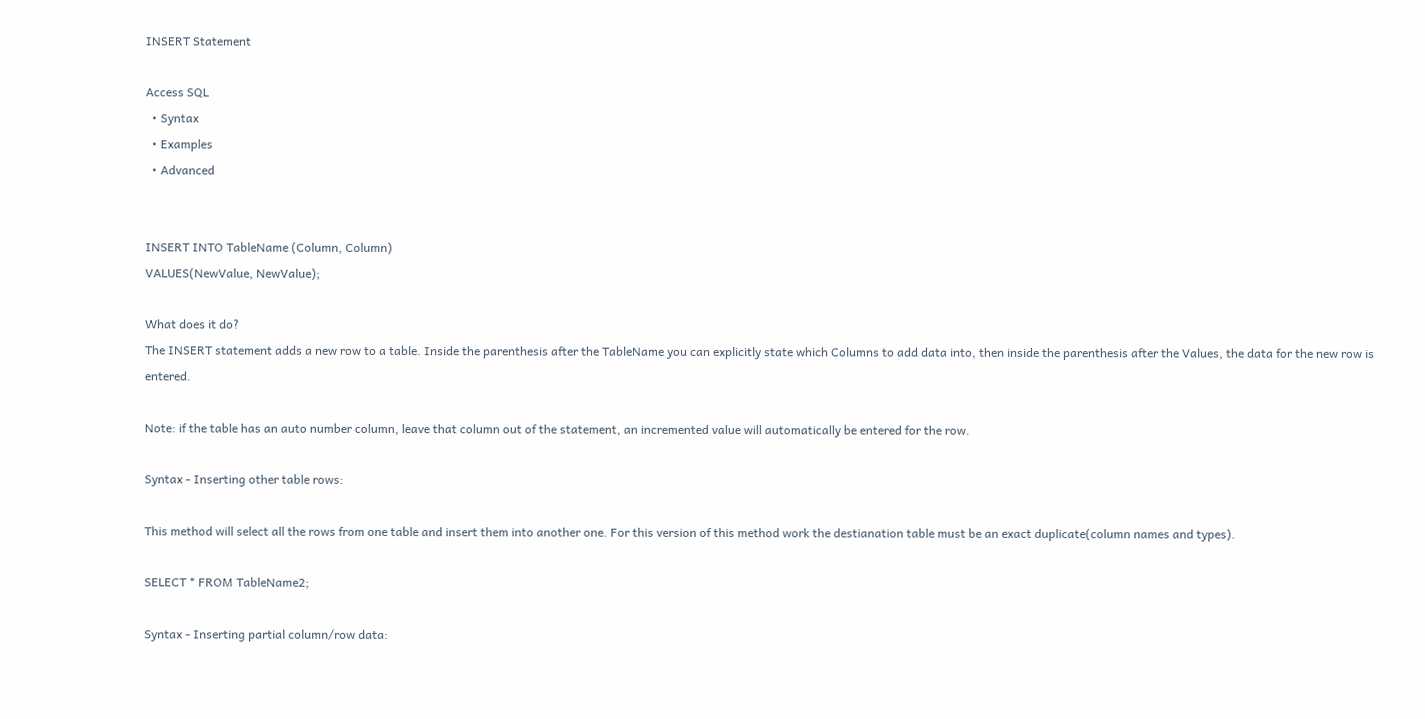INSERT Statement

Access SQL
  • Syntax
  • Examples
  • Advanced


INSERT INTO TableName (Column, Column)
VALUES(NewValue, NewValue);

What does it do?
The INSERT statement adds a new row to a table. Inside the parenthesis after the TableName you can explicitly state which Columns to add data into, then inside the parenthesis after the Values, the data for the new row is entered.

Note: if the table has an auto number column, leave that column out of the statement, an incremented value will automatically be entered for the row.

Syntax - Inserting other table rows:

This method will select all the rows from one table and insert them into another one. For this version of this method work the destianation table must be an exact duplicate(column names and types).

SELECT * FROM TableName2;

Syntax - Inserting partial column/row data: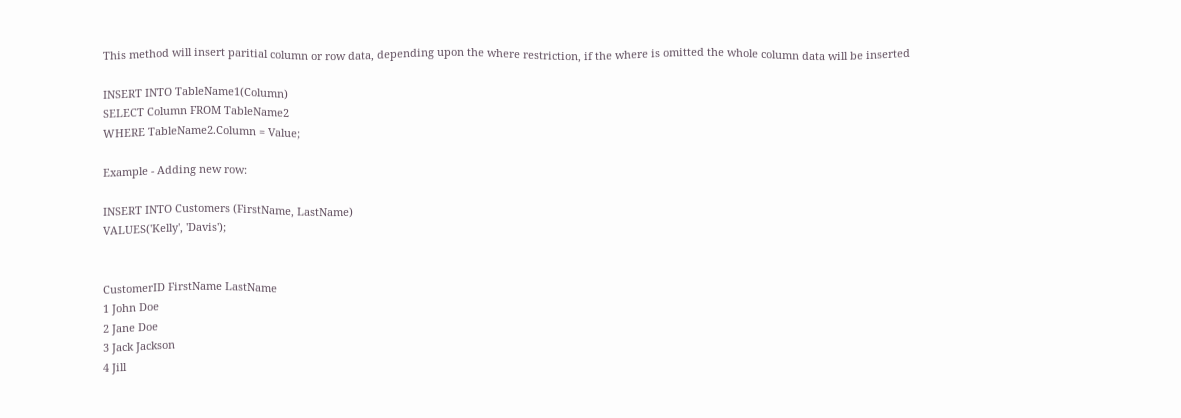This method will insert paritial column or row data, depending upon the where restriction, if the where is omitted the whole column data will be inserted

INSERT INTO TableName1(Column)
SELECT Column FROM TableName2
WHERE TableName2.Column = Value;

Example - Adding new row:

INSERT INTO Customers (FirstName, LastName)
VALUES('Kelly', 'Davis');


CustomerID FirstName LastName
1 John Doe
2 Jane Doe
3 Jack Jackson
4 Jill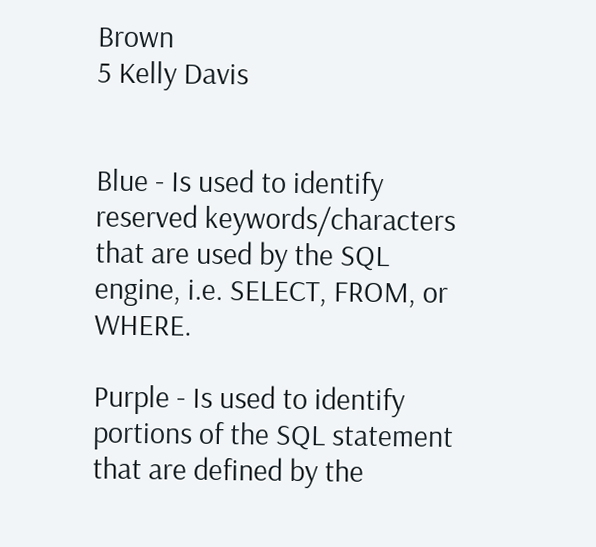Brown
5 Kelly Davis


Blue - Is used to identify reserved keywords/characters that are used by the SQL engine, i.e. SELECT, FROM, or WHERE.

Purple - Is used to identify portions of the SQL statement that are defined by the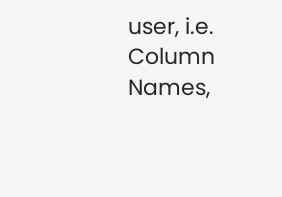user, i.e. Column Names,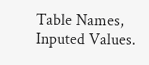Table Names, Inputed Values.